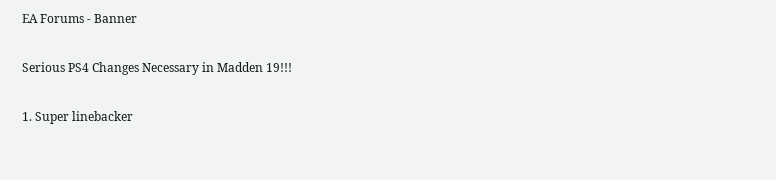EA Forums - Banner

Serious PS4 Changes Necessary in Madden 19!!!

1. Super linebacker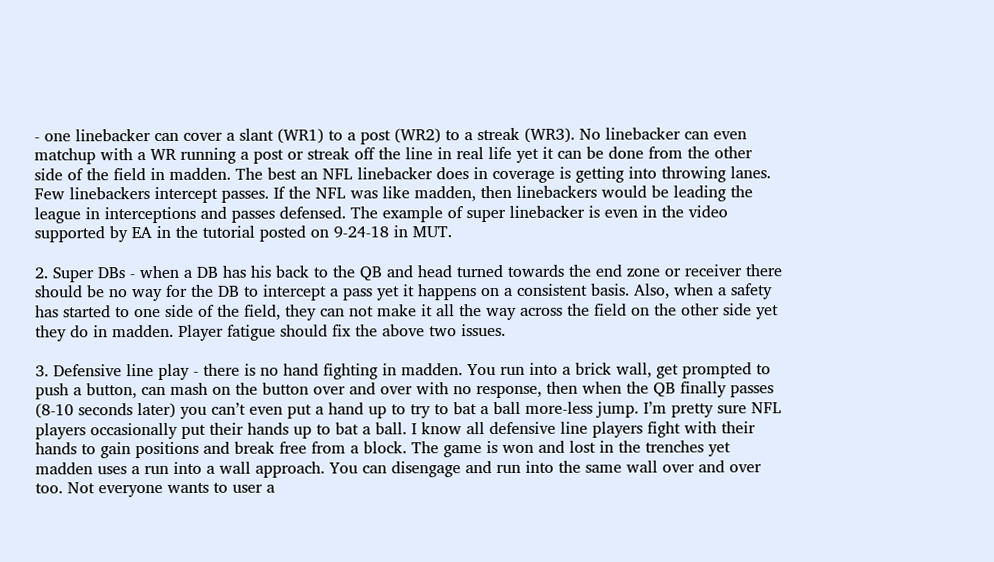- one linebacker can cover a slant (WR1) to a post (WR2) to a streak (WR3). No linebacker can even matchup with a WR running a post or streak off the line in real life yet it can be done from the other side of the field in madden. The best an NFL linebacker does in coverage is getting into throwing lanes. Few linebackers intercept passes. If the NFL was like madden, then linebackers would be leading the league in interceptions and passes defensed. The example of super linebacker is even in the video supported by EA in the tutorial posted on 9-24-18 in MUT.

2. Super DBs - when a DB has his back to the QB and head turned towards the end zone or receiver there should be no way for the DB to intercept a pass yet it happens on a consistent basis. Also, when a safety has started to one side of the field, they can not make it all the way across the field on the other side yet they do in madden. Player fatigue should fix the above two issues.

3. Defensive line play - there is no hand fighting in madden. You run into a brick wall, get prompted to push a button, can mash on the button over and over with no response, then when the QB finally passes (8-10 seconds later) you can’t even put a hand up to try to bat a ball more-less jump. I’m pretty sure NFL players occasionally put their hands up to bat a ball. I know all defensive line players fight with their hands to gain positions and break free from a block. The game is won and lost in the trenches yet madden uses a run into a wall approach. You can disengage and run into the same wall over and over too. Not everyone wants to user a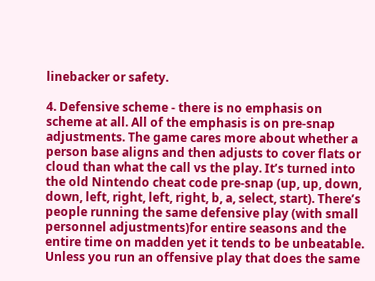linebacker or safety.

4. Defensive scheme - there is no emphasis on scheme at all. All of the emphasis is on pre-snap adjustments. The game cares more about whether a person base aligns and then adjusts to cover flats or cloud than what the call vs the play. It’s turned into the old Nintendo cheat code pre-snap (up, up, down, down, left, right, left, right, b, a, select, start). There’s people running the same defensive play (with small personnel adjustments)for entire seasons and the entire time on madden yet it tends to be unbeatable. Unless you run an offensive play that does the same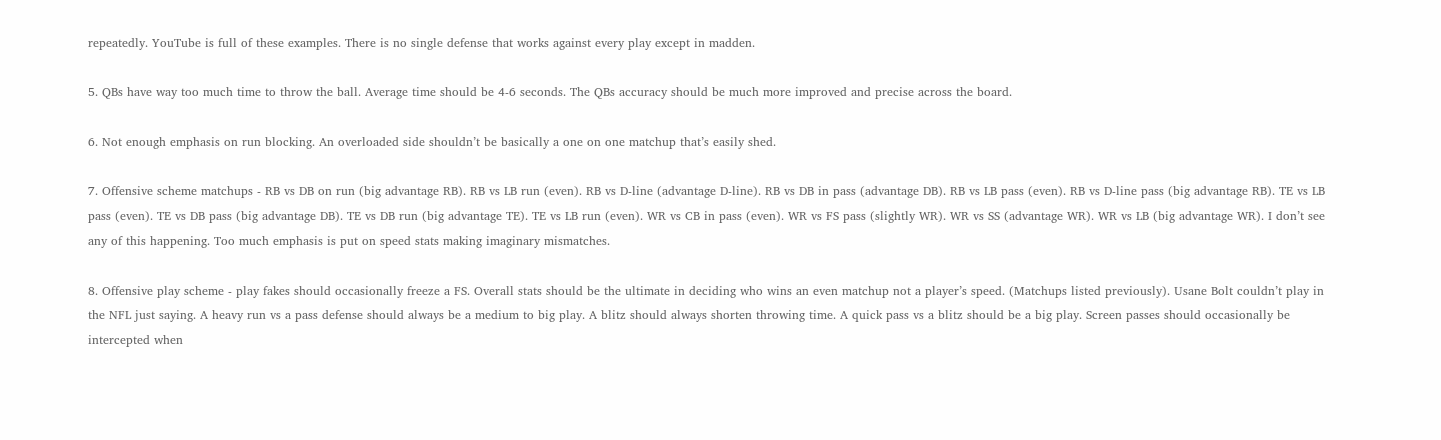repeatedly. YouTube is full of these examples. There is no single defense that works against every play except in madden.

5. QBs have way too much time to throw the ball. Average time should be 4-6 seconds. The QBs accuracy should be much more improved and precise across the board.

6. Not enough emphasis on run blocking. An overloaded side shouldn’t be basically a one on one matchup that’s easily shed.

7. Offensive scheme matchups - RB vs DB on run (big advantage RB). RB vs LB run (even). RB vs D-line (advantage D-line). RB vs DB in pass (advantage DB). RB vs LB pass (even). RB vs D-line pass (big advantage RB). TE vs LB pass (even). TE vs DB pass (big advantage DB). TE vs DB run (big advantage TE). TE vs LB run (even). WR vs CB in pass (even). WR vs FS pass (slightly WR). WR vs SS (advantage WR). WR vs LB (big advantage WR). I don’t see any of this happening. Too much emphasis is put on speed stats making imaginary mismatches.

8. Offensive play scheme - play fakes should occasionally freeze a FS. Overall stats should be the ultimate in deciding who wins an even matchup not a player’s speed. (Matchups listed previously). Usane Bolt couldn’t play in the NFL just saying. A heavy run vs a pass defense should always be a medium to big play. A blitz should always shorten throwing time. A quick pass vs a blitz should be a big play. Screen passes should occasionally be intercepted when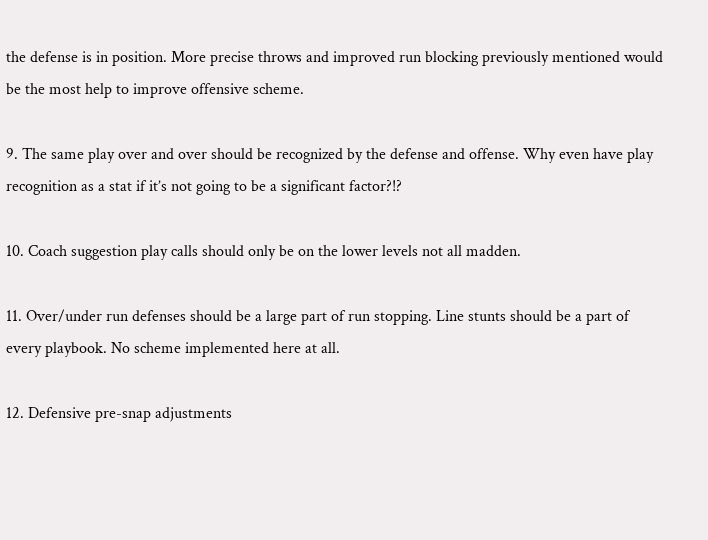the defense is in position. More precise throws and improved run blocking previously mentioned would be the most help to improve offensive scheme.

9. The same play over and over should be recognized by the defense and offense. Why even have play recognition as a stat if it’s not going to be a significant factor?!?

10. Coach suggestion play calls should only be on the lower levels not all madden.

11. Over/under run defenses should be a large part of run stopping. Line stunts should be a part of every playbook. No scheme implemented here at all.

12. Defensive pre-snap adjustments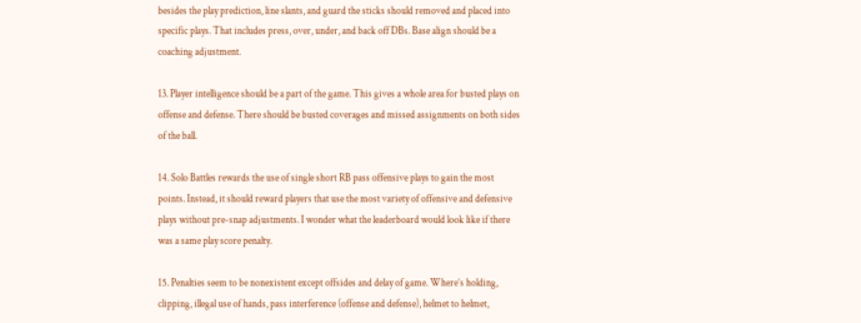besides the play prediction, line slants, and guard the sticks should removed and placed into specific plays. That includes press, over, under, and back off DBs. Base align should be a coaching adjustment.

13. Player intelligence should be a part of the game. This gives a whole area for busted plays on offense and defense. There should be busted coverages and missed assignments on both sides of the ball.

14. Solo Battles rewards the use of single short RB pass offensive plays to gain the most points. Instead, it should reward players that use the most variety of offensive and defensive plays without pre-snap adjustments. I wonder what the leaderboard would look like if there was a same play score penalty.

15. Penalties seem to be nonexistent except offsides and delay of game. Where’s holding, clipping, illegal use of hands, pass interference (offense and defense), helmet to helmet,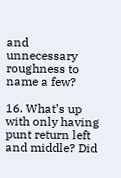and unnecessary roughness to name a few?

16. What’s up with only having punt return left and middle? Did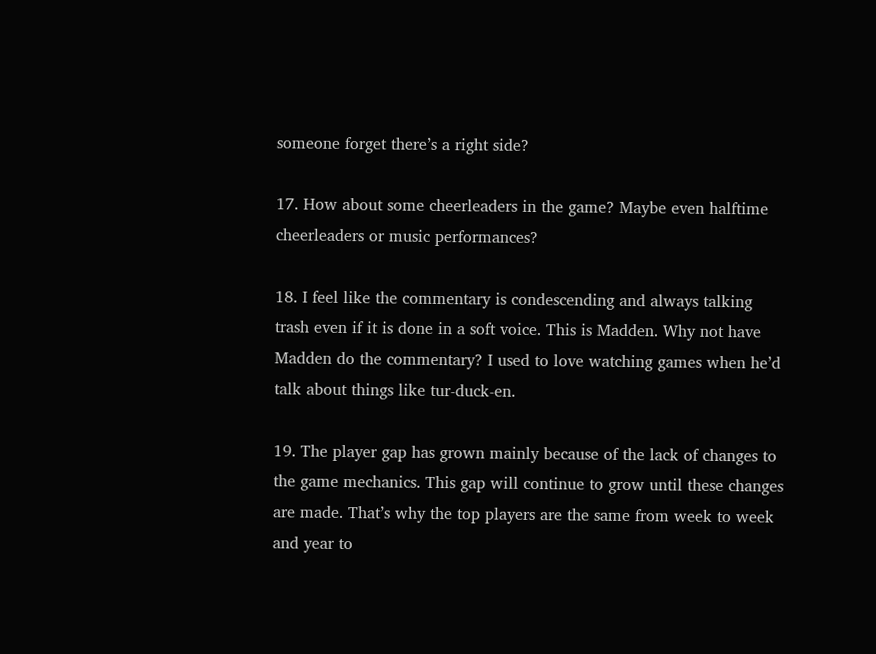someone forget there’s a right side?

17. How about some cheerleaders in the game? Maybe even halftime cheerleaders or music performances?

18. I feel like the commentary is condescending and always talking trash even if it is done in a soft voice. This is Madden. Why not have Madden do the commentary? I used to love watching games when he’d talk about things like tur-duck-en.

19. The player gap has grown mainly because of the lack of changes to the game mechanics. This gap will continue to grow until these changes are made. That’s why the top players are the same from week to week and year to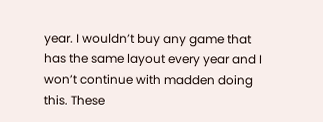year. I wouldn’t buy any game that has the same layout every year and I won’t continue with madden doing this. These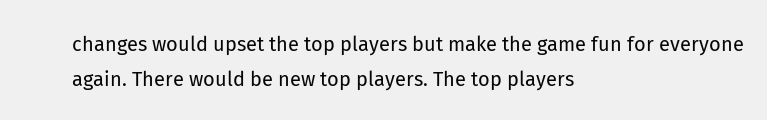changes would upset the top players but make the game fun for everyone again. There would be new top players. The top players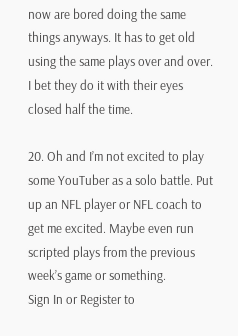now are bored doing the same things anyways. It has to get old using the same plays over and over. I bet they do it with their eyes closed half the time.

20. Oh and I’m not excited to play some YouTuber as a solo battle. Put up an NFL player or NFL coach to get me excited. Maybe even run scripted plays from the previous week’s game or something.
Sign In or Register to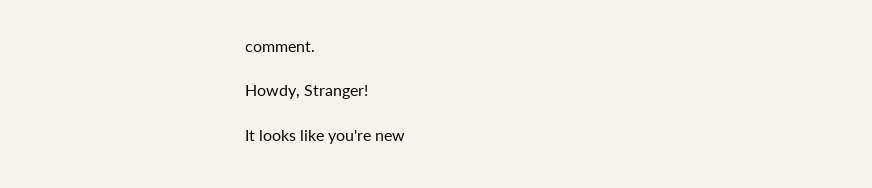comment.

Howdy, Stranger!

It looks like you're new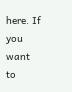here. If you want to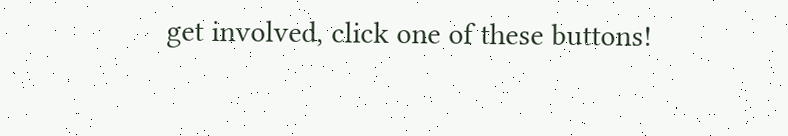get involved, click one of these buttons!